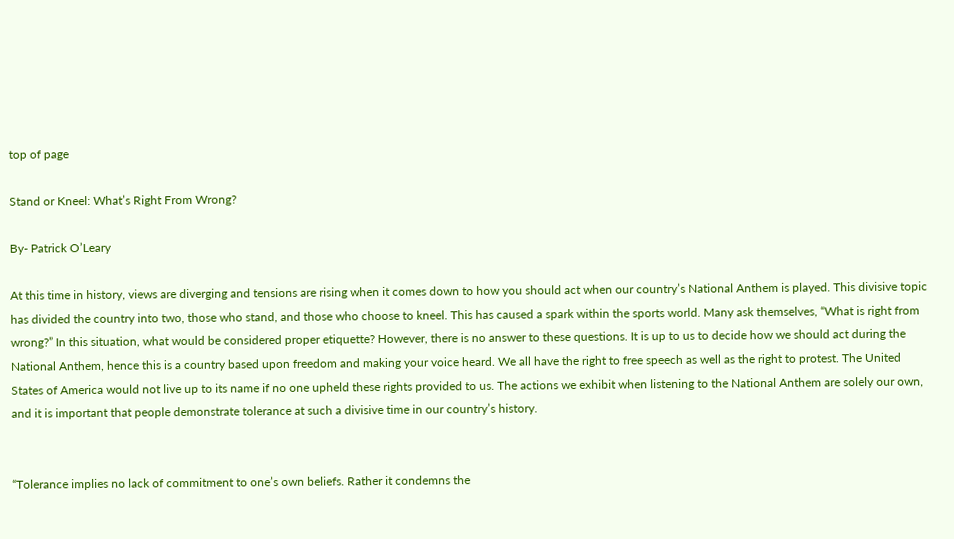top of page

Stand or Kneel: What’s Right From Wrong?

By- Patrick O’Leary

At this time in history, views are diverging and tensions are rising when it comes down to how you should act when our country’s National Anthem is played. This divisive topic has divided the country into two, those who stand, and those who choose to kneel. This has caused a spark within the sports world. Many ask themselves, “What is right from wrong?” In this situation, what would be considered proper etiquette? However, there is no answer to these questions. It is up to us to decide how we should act during the National Anthem, hence this is a country based upon freedom and making your voice heard. We all have the right to free speech as well as the right to protest. The United States of America would not live up to its name if no one upheld these rights provided to us. The actions we exhibit when listening to the National Anthem are solely our own, and it is important that people demonstrate tolerance at such a divisive time in our country’s history.


“Tolerance implies no lack of commitment to one’s own beliefs. Rather it condemns the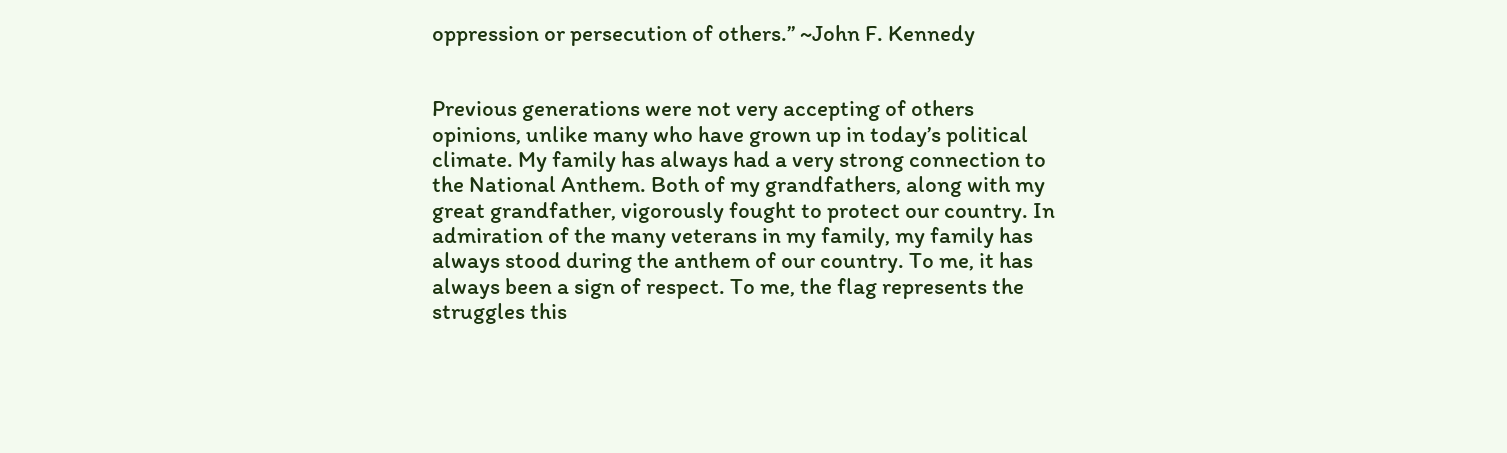oppression or persecution of others.” ~John F. Kennedy


Previous generations were not very accepting of others opinions, unlike many who have grown up in today’s political climate. My family has always had a very strong connection to the National Anthem. Both of my grandfathers, along with my great grandfather, vigorously fought to protect our country. In admiration of the many veterans in my family, my family has always stood during the anthem of our country. To me, it has always been a sign of respect. To me, the flag represents the struggles this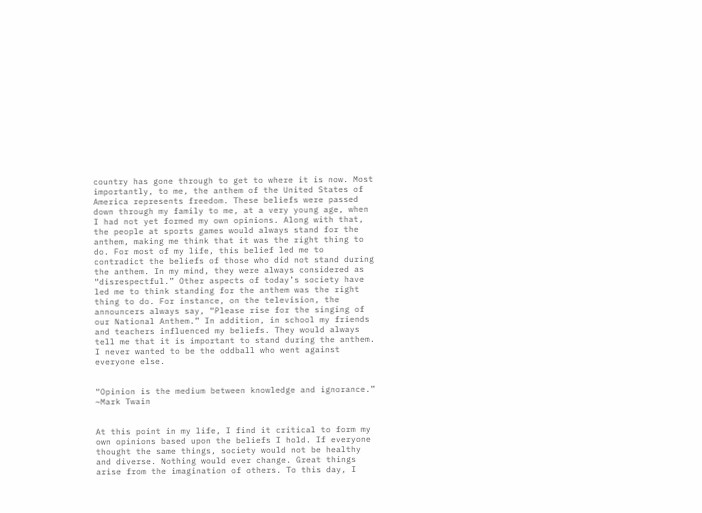country has gone through to get to where it is now. Most importantly, to me, the anthem of the United States of America represents freedom. These beliefs were passed down through my family to me, at a very young age, when I had not yet formed my own opinions. Along with that, the people at sports games would always stand for the anthem, making me think that it was the right thing to do. For most of my life, this belief led me to contradict the beliefs of those who did not stand during the anthem. In my mind, they were always considered as “disrespectful.” Other aspects of today’s society have led me to think standing for the anthem was the right thing to do. For instance, on the television, the announcers always say, “Please rise for the singing of our National Anthem.” In addition, in school my friends and teachers influenced my beliefs. They would always tell me that it is important to stand during the anthem. I never wanted to be the oddball who went against everyone else.


“Opinion is the medium between knowledge and ignorance.” ~Mark Twain


At this point in my life, I find it critical to form my own opinions based upon the beliefs I hold. If everyone thought the same things, society would not be healthy and diverse. Nothing would ever change. Great things arise from the imagination of others. To this day, I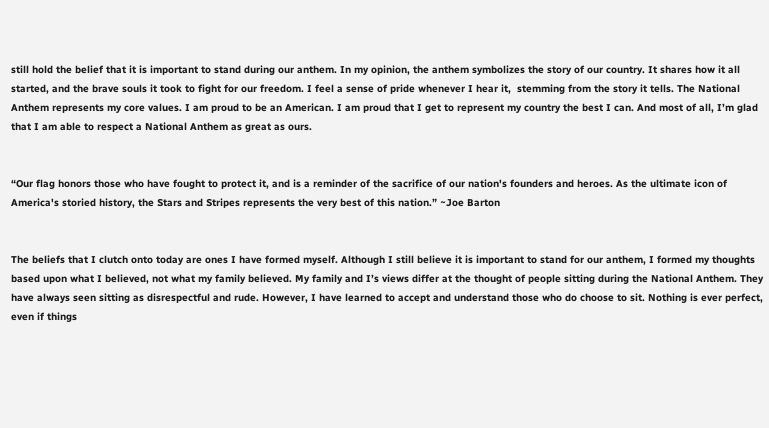still hold the belief that it is important to stand during our anthem. In my opinion, the anthem symbolizes the story of our country. It shares how it all started, and the brave souls it took to fight for our freedom. I feel a sense of pride whenever I hear it,  stemming from the story it tells. The National Anthem represents my core values. I am proud to be an American. I am proud that I get to represent my country the best I can. And most of all, I’m glad that I am able to respect a National Anthem as great as ours.


“Our flag honors those who have fought to protect it, and is a reminder of the sacrifice of our nation's founders and heroes. As the ultimate icon of America's storied history, the Stars and Stripes represents the very best of this nation.” ~Joe Barton


The beliefs that I clutch onto today are ones I have formed myself. Although I still believe it is important to stand for our anthem, I formed my thoughts based upon what I believed, not what my family believed. My family and I’s views differ at the thought of people sitting during the National Anthem. They have always seen sitting as disrespectful and rude. However, I have learned to accept and understand those who do choose to sit. Nothing is ever perfect, even if things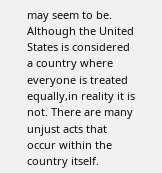may seem to be. Although the United States is considered a country where everyone is treated equally,in reality it is not. There are many unjust acts that occur within the country itself.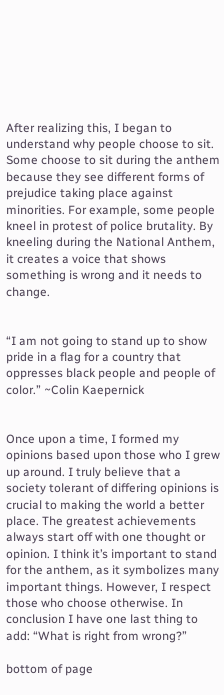After realizing this, I began to understand why people choose to sit. Some choose to sit during the anthem because they see different forms of prejudice taking place against minorities. For example, some people kneel in protest of police brutality. By kneeling during the National Anthem, it creates a voice that shows something is wrong and it needs to change.


“I am not going to stand up to show pride in a flag for a country that oppresses black people and people of color.” ~Colin Kaepernick


Once upon a time, I formed my opinions based upon those who I grew up around. I truly believe that a society tolerant of differing opinions is crucial to making the world a better place. The greatest achievements always start off with one thought or opinion. I think it’s important to stand for the anthem, as it symbolizes many important things. However, I respect those who choose otherwise. In conclusion I have one last thing to add: “What is right from wrong?”

bottom of page